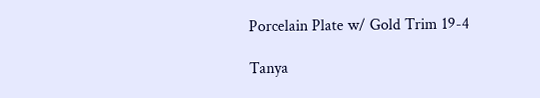Porcelain Plate w/ Gold Trim 19-4

Tanya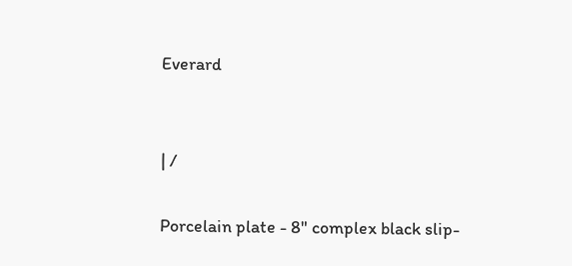Everard


| /

Porcelain plate - 8" complex black slip-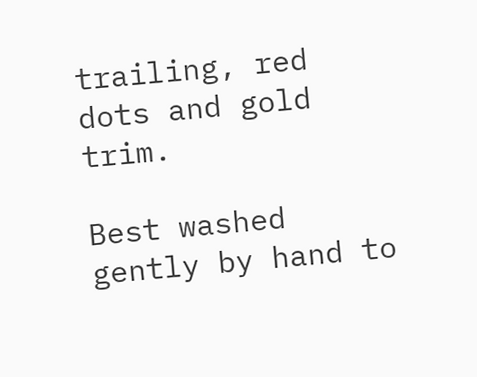trailing, red dots and gold trim.

Best washed gently by hand to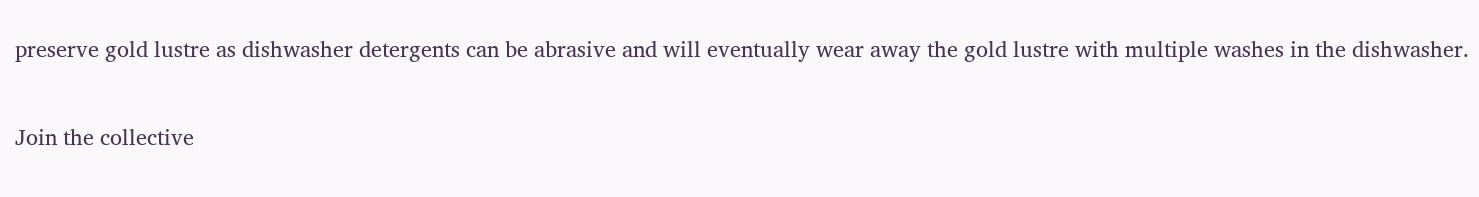preserve gold lustre as dishwasher detergents can be abrasive and will eventually wear away the gold lustre with multiple washes in the dishwasher.

Join the collective